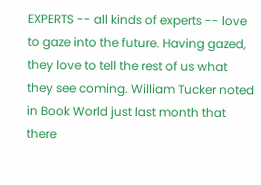EXPERTS -- all kinds of experts -- love to gaze into the future. Having gazed, they love to tell the rest of us what they see coming. William Tucker noted in Book World just last month that there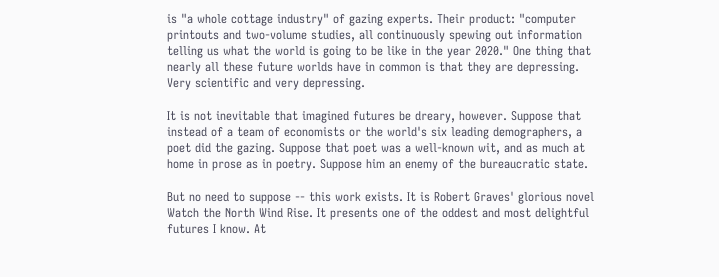is "a whole cottage industry" of gazing experts. Their product: "computer printouts and two-volume studies, all continuously spewing out information telling us what the world is going to be like in the year 2020." One thing that nearly all these future worlds have in common is that they are depressing. Very scientific and very depressing.

It is not inevitable that imagined futures be dreary, however. Suppose that instead of a team of economists or the world's six leading demographers, a poet did the gazing. Suppose that poet was a well-known wit, and as much at home in prose as in poetry. Suppose him an enemy of the bureaucratic state.

But no need to suppose -- this work exists. It is Robert Graves' glorious novel Watch the North Wind Rise. It presents one of the oddest and most delightful futures I know. At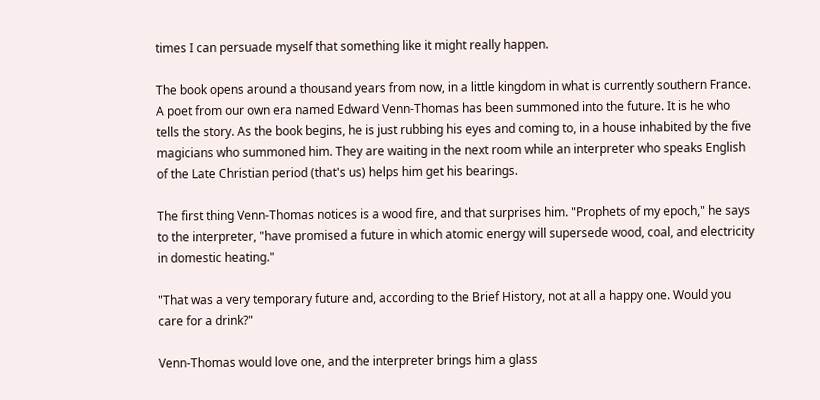times I can persuade myself that something like it might really happen.

The book opens around a thousand years from now, in a little kingdom in what is currently southern France. A poet from our own era named Edward Venn-Thomas has been summoned into the future. It is he who tells the story. As the book begins, he is just rubbing his eyes and coming to, in a house inhabited by the five magicians who summoned him. They are waiting in the next room while an interpreter who speaks English of the Late Christian period (that's us) helps him get his bearings.

The first thing Venn-Thomas notices is a wood fire, and that surprises him. "Prophets of my epoch," he says to the interpreter, "have promised a future in which atomic energy will supersede wood, coal, and electricity in domestic heating."

"That was a very temporary future and, according to the Brief History, not at all a happy one. Would you care for a drink?"

Venn-Thomas would love one, and the interpreter brings him a glass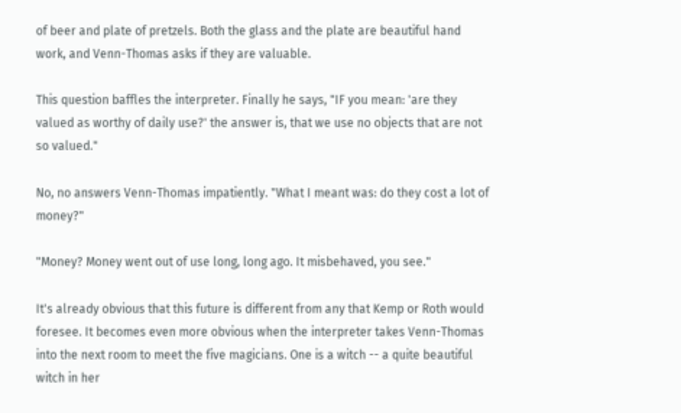of beer and plate of pretzels. Both the glass and the plate are beautiful hand work, and Venn-Thomas asks if they are valuable.

This question baffles the interpreter. Finally he says, "IF you mean: 'are they valued as worthy of daily use?' the answer is, that we use no objects that are not so valued."

No, no answers Venn-Thomas impatiently. "What I meant was: do they cost a lot of money?"

"Money? Money went out of use long, long ago. It misbehaved, you see."

It's already obvious that this future is different from any that Kemp or Roth would foresee. It becomes even more obvious when the interpreter takes Venn-Thomas into the next room to meet the five magicians. One is a witch -- a quite beautiful witch in her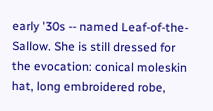early '30s -- named Leaf-of-the-Sallow. She is still dressed for the evocation: conical moleskin hat, long embroidered robe,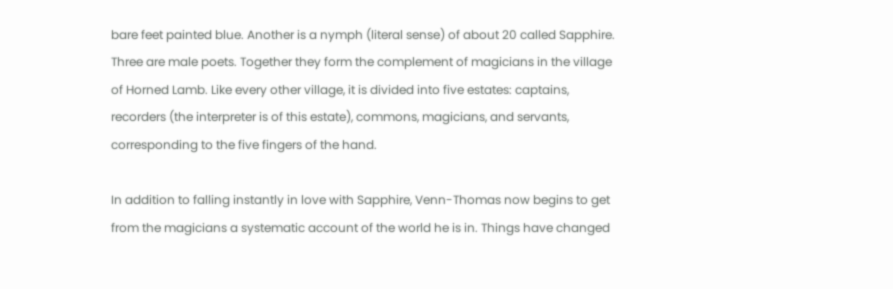bare feet painted blue. Another is a nymph (literal sense) of about 20 called Sapphire. Three are male poets. Together they form the complement of magicians in the village of Horned Lamb. Like every other village, it is divided into five estates: captains, recorders (the interpreter is of this estate), commons, magicians, and servants, corresponding to the five fingers of the hand.

In addition to falling instantly in love with Sapphire, Venn-Thomas now begins to get from the magicians a systematic account of the world he is in. Things have changed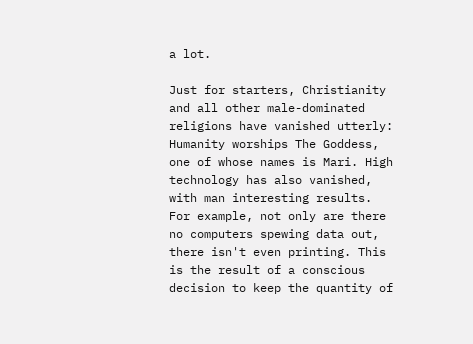a lot.

Just for starters, Christianity and all other male-dominated religions have vanished utterly: Humanity worships The Goddess, one of whose names is Mari. High technology has also vanished, with man interesting results. For example, not only are there no computers spewing data out, there isn't even printing. This is the result of a conscious decision to keep the quantity of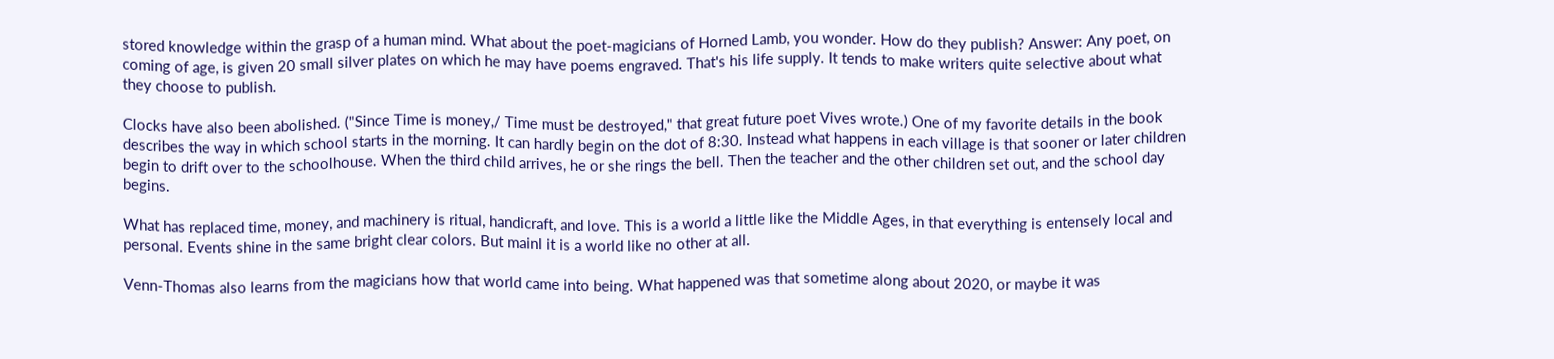stored knowledge within the grasp of a human mind. What about the poet-magicians of Horned Lamb, you wonder. How do they publish? Answer: Any poet, on coming of age, is given 20 small silver plates on which he may have poems engraved. That's his life supply. It tends to make writers quite selective about what they choose to publish.

Clocks have also been abolished. ("Since Time is money,/ Time must be destroyed," that great future poet Vives wrote.) One of my favorite details in the book describes the way in which school starts in the morning. It can hardly begin on the dot of 8:30. Instead what happens in each village is that sooner or later children begin to drift over to the schoolhouse. When the third child arrives, he or she rings the bell. Then the teacher and the other children set out, and the school day begins.

What has replaced time, money, and machinery is ritual, handicraft, and love. This is a world a little like the Middle Ages, in that everything is entensely local and personal. Events shine in the same bright clear colors. But mainl it is a world like no other at all.

Venn-Thomas also learns from the magicians how that world came into being. What happened was that sometime along about 2020, or maybe it was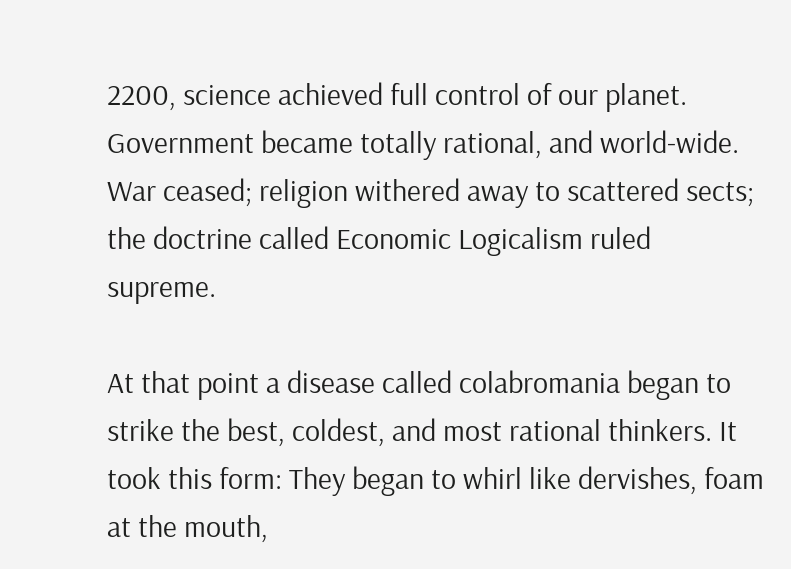2200, science achieved full control of our planet. Government became totally rational, and world-wide. War ceased; religion withered away to scattered sects; the doctrine called Economic Logicalism ruled supreme.

At that point a disease called colabromania began to strike the best, coldest, and most rational thinkers. It took this form: They began to whirl like dervishes, foam at the mouth,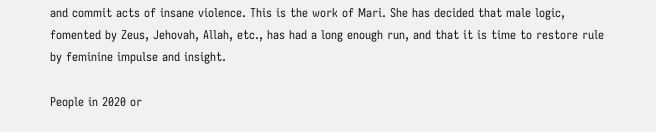and commit acts of insane violence. This is the work of Mari. She has decided that male logic, fomented by Zeus, Jehovah, Allah, etc., has had a long enough run, and that it is time to restore rule by feminine impulse and insight.

People in 2020 or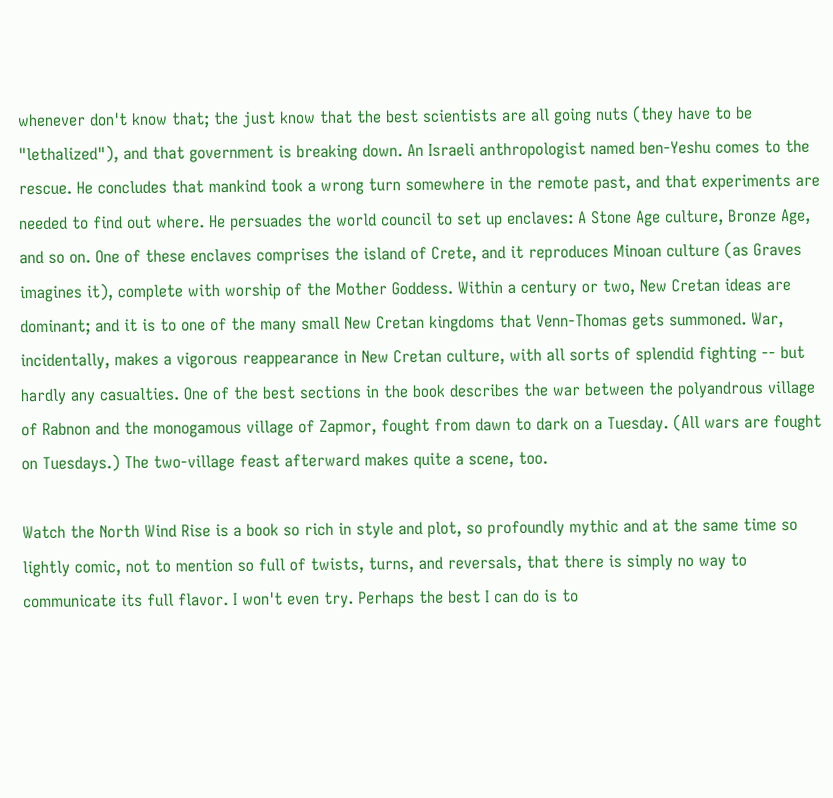whenever don't know that; the just know that the best scientists are all going nuts (they have to be "lethalized"), and that government is breaking down. An Israeli anthropologist named ben-Yeshu comes to the rescue. He concludes that mankind took a wrong turn somewhere in the remote past, and that experiments are needed to find out where. He persuades the world council to set up enclaves: A Stone Age culture, Bronze Age, and so on. One of these enclaves comprises the island of Crete, and it reproduces Minoan culture (as Graves imagines it), complete with worship of the Mother Goddess. Within a century or two, New Cretan ideas are dominant; and it is to one of the many small New Cretan kingdoms that Venn-Thomas gets summoned. War, incidentally, makes a vigorous reappearance in New Cretan culture, with all sorts of splendid fighting -- but hardly any casualties. One of the best sections in the book describes the war between the polyandrous village of Rabnon and the monogamous village of Zapmor, fought from dawn to dark on a Tuesday. (All wars are fought on Tuesdays.) The two-village feast afterward makes quite a scene, too.

Watch the North Wind Rise is a book so rich in style and plot, so profoundly mythic and at the same time so lightly comic, not to mention so full of twists, turns, and reversals, that there is simply no way to communicate its full flavor. I won't even try. Perhaps the best I can do is to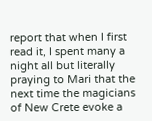report that when I first read it, I spent many a night all but literally praying to Mari that the next time the magicians of New Crete evoke a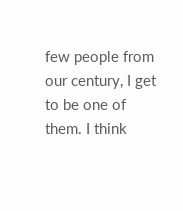few people from our century, I get to be one of them. I think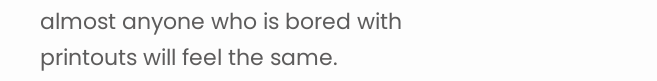almost anyone who is bored with printouts will feel the same.